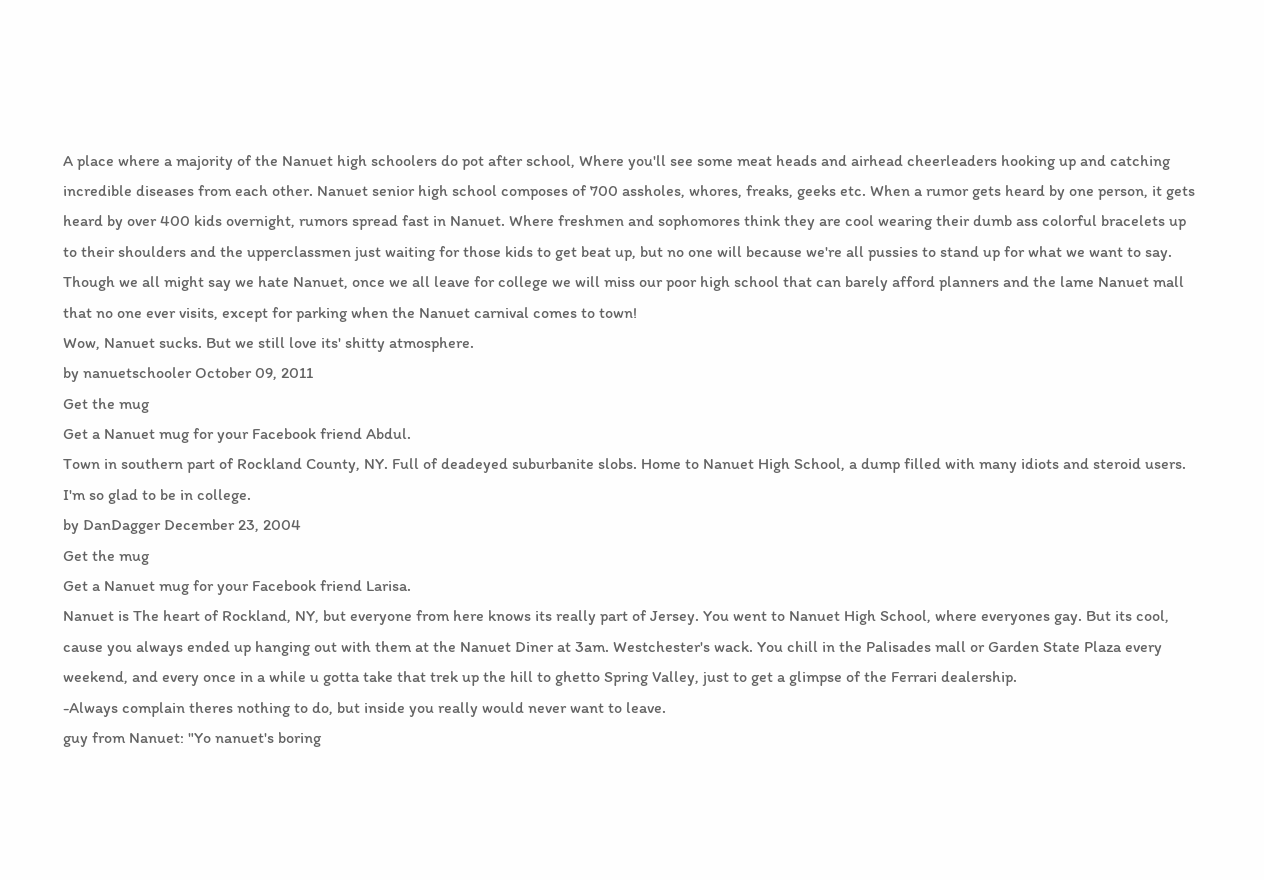A place where a majority of the Nanuet high schoolers do pot after school, Where you'll see some meat heads and airhead cheerleaders hooking up and catching incredible diseases from each other. Nanuet senior high school composes of 700 assholes, whores, freaks, geeks etc. When a rumor gets heard by one person, it gets heard by over 400 kids overnight, rumors spread fast in Nanuet. Where freshmen and sophomores think they are cool wearing their dumb ass colorful bracelets up to their shoulders and the upperclassmen just waiting for those kids to get beat up, but no one will because we're all pussies to stand up for what we want to say. Though we all might say we hate Nanuet, once we all leave for college we will miss our poor high school that can barely afford planners and the lame Nanuet mall that no one ever visits, except for parking when the Nanuet carnival comes to town!
Wow, Nanuet sucks. But we still love its' shitty atmosphere.
by nanuetschooler October 09, 2011
Get the mug
Get a Nanuet mug for your Facebook friend Abdul.
Town in southern part of Rockland County, NY. Full of deadeyed suburbanite slobs. Home to Nanuet High School, a dump filled with many idiots and steroid users. I'm so glad to be in college.
by DanDagger December 23, 2004
Get the mug
Get a Nanuet mug for your Facebook friend Larisa.
Nanuet is The heart of Rockland, NY, but everyone from here knows its really part of Jersey. You went to Nanuet High School, where everyones gay. But its cool, cause you always ended up hanging out with them at the Nanuet Diner at 3am. Westchester's wack. You chill in the Palisades mall or Garden State Plaza every weekend, and every once in a while u gotta take that trek up the hill to ghetto Spring Valley, just to get a glimpse of the Ferrari dealership.
-Always complain theres nothing to do, but inside you really would never want to leave.
guy from Nanuet: "Yo nanuet's boring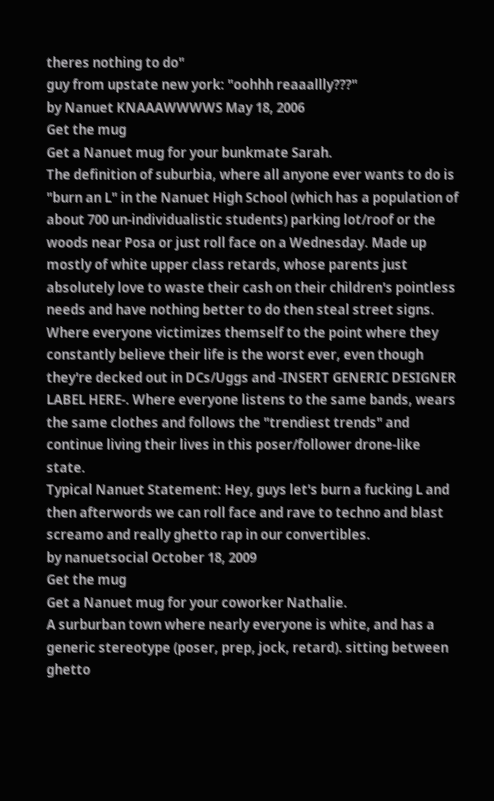theres nothing to do"
guy from upstate new york: "oohhh reaaallly???"
by Nanuet KNAAAWWWWS May 18, 2006
Get the mug
Get a Nanuet mug for your bunkmate Sarah.
The definition of suburbia, where all anyone ever wants to do is "burn an L" in the Nanuet High School (which has a population of about 700 un-individualistic students) parking lot/roof or the woods near Posa or just roll face on a Wednesday. Made up mostly of white upper class retards, whose parents just absolutely love to waste their cash on their children's pointless needs and have nothing better to do then steal street signs. Where everyone victimizes themself to the point where they constantly believe their life is the worst ever, even though they're decked out in DCs/Uggs and -INSERT GENERIC DESIGNER LABEL HERE-. Where everyone listens to the same bands, wears the same clothes and follows the "trendiest trends" and continue living their lives in this poser/follower drone-like state.
Typical Nanuet Statement: Hey, guys let's burn a fucking L and then afterwords we can roll face and rave to techno and blast screamo and really ghetto rap in our convertibles.
by nanuetsocial October 18, 2009
Get the mug
Get a Nanuet mug for your coworker Nathalie.
A surburban town where nearly everyone is white, and has a generic stereotype (poser, prep, jock, retard). sitting between ghetto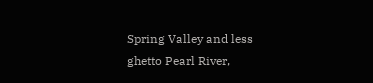Spring Valley and less ghetto Pearl River,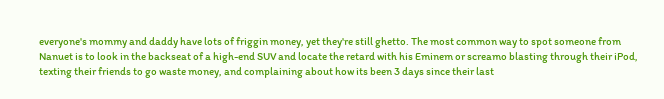everyone's mommy and daddy have lots of friggin money, yet they're still ghetto. The most common way to spot someone from Nanuet is to look in the backseat of a high-end SUV and locate the retard with his Eminem or screamo blasting through their iPod, texting their friends to go waste money, and complaining about how its been 3 days since their last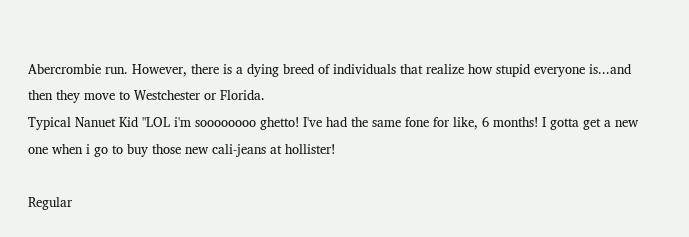Abercrombie run. However, there is a dying breed of individuals that realize how stupid everyone is...and then they move to Westchester or Florida.
Typical Nanuet Kid "LOL i'm soooooooo ghetto! I've had the same fone for like, 6 months! I gotta get a new one when i go to buy those new cali-jeans at hollister!

Regular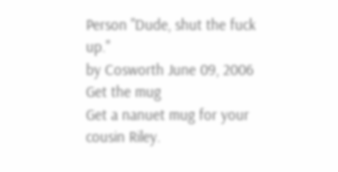Person "Dude, shut the fuck up."
by Cosworth June 09, 2006
Get the mug
Get a nanuet mug for your cousin Riley.